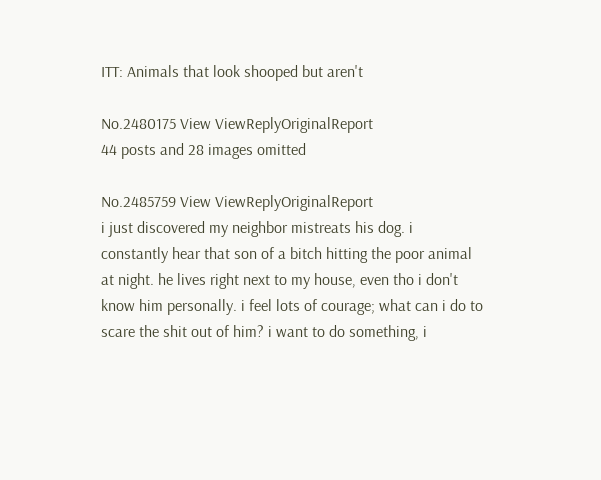ITT: Animals that look shooped but aren't

No.2480175 View ViewReplyOriginalReport
44 posts and 28 images omitted

No.2485759 View ViewReplyOriginalReport
i just discovered my neighbor mistreats his dog. i constantly hear that son of a bitch hitting the poor animal at night. he lives right next to my house, even tho i don't know him personally. i feel lots of courage; what can i do to scare the shit out of him? i want to do something, i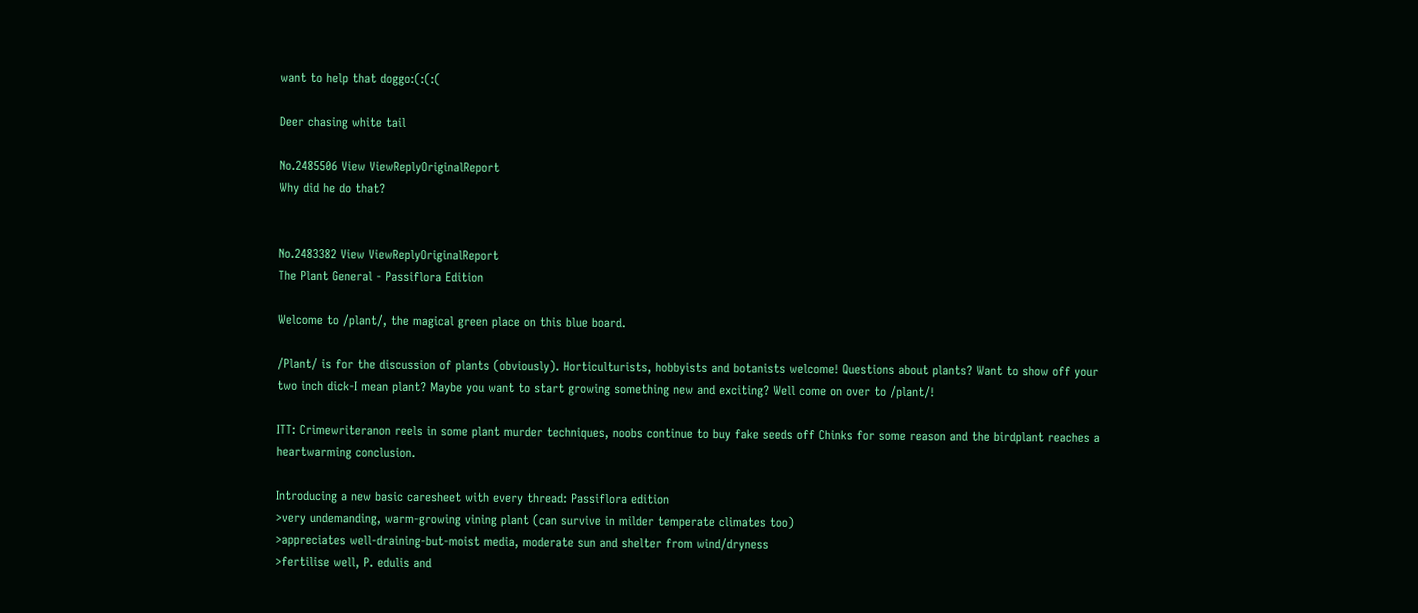want to help that doggo:(:(:(

Deer chasing white tail

No.2485506 View ViewReplyOriginalReport
Why did he do that?


No.2483382 View ViewReplyOriginalReport
The Plant General - Passiflora Edition

Welcome to /plant/, the magical green place on this blue board.

/Plant/ is for the discussion of plants (obviously). Horticulturists, hobbyists and botanists welcome! Questions about plants? Want to show off your two inch dick-I mean plant? Maybe you want to start growing something new and exciting? Well come on over to /plant/!

ITT: Crimewriteranon reels in some plant murder techniques, noobs continue to buy fake seeds off Chinks for some reason and the birdplant reaches a heartwarming conclusion.

Introducing a new basic caresheet with every thread: Passiflora edition
>very undemanding, warm-growing vining plant (can survive in milder temperate climates too)
>appreciates well-draining-but-moist media, moderate sun and shelter from wind/dryness
>fertilise well, P. edulis and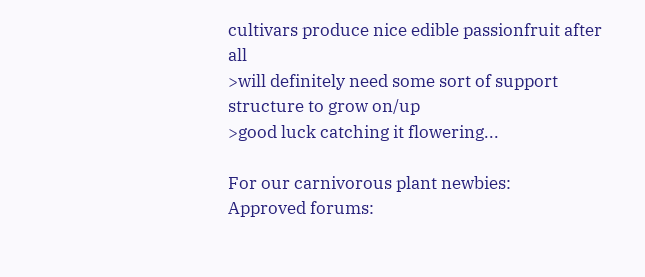cultivars produce nice edible passionfruit after all
>will definitely need some sort of support structure to grow on/up
>good luck catching it flowering...

For our carnivorous plant newbies:
Approved forums: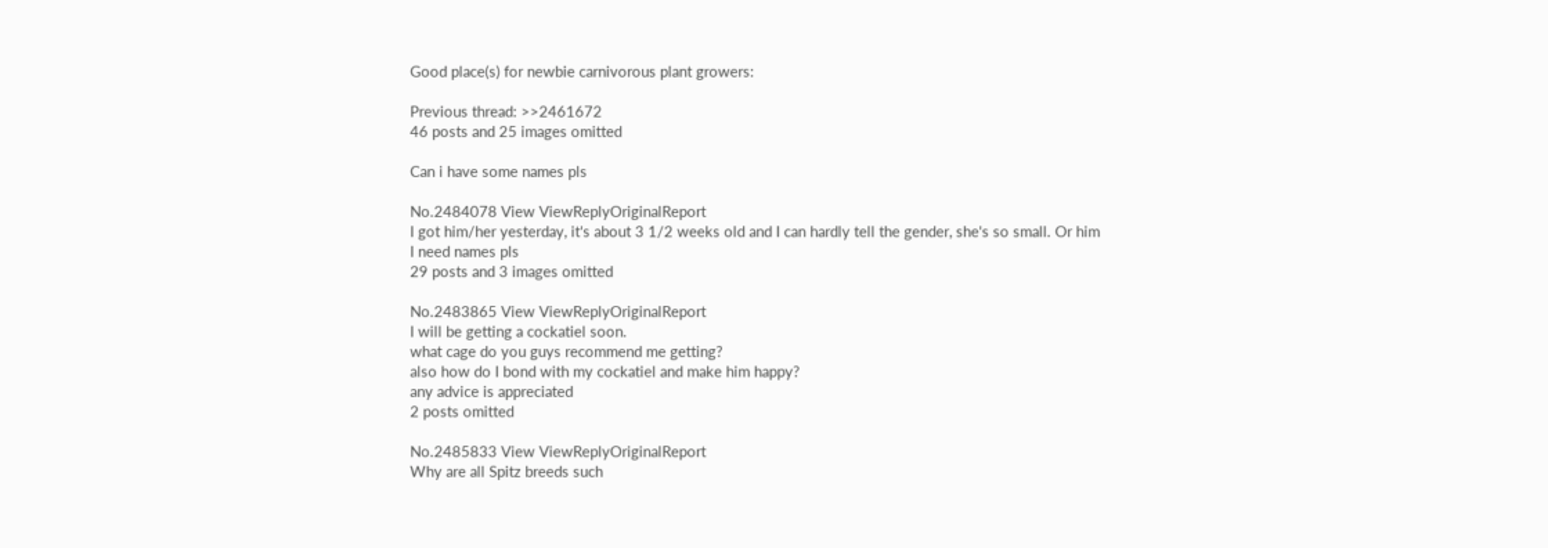Good place(s) for newbie carnivorous plant growers:

Previous thread: >>2461672
46 posts and 25 images omitted

Can i have some names pls

No.2484078 View ViewReplyOriginalReport
I got him/her yesterday, it's about 3 1/2 weeks old and I can hardly tell the gender, she's so small. Or him
I need names pls
29 posts and 3 images omitted

No.2483865 View ViewReplyOriginalReport
I will be getting a cockatiel soon.
what cage do you guys recommend me getting?
also how do I bond with my cockatiel and make him happy?
any advice is appreciated
2 posts omitted

No.2485833 View ViewReplyOriginalReport
Why are all Spitz breeds such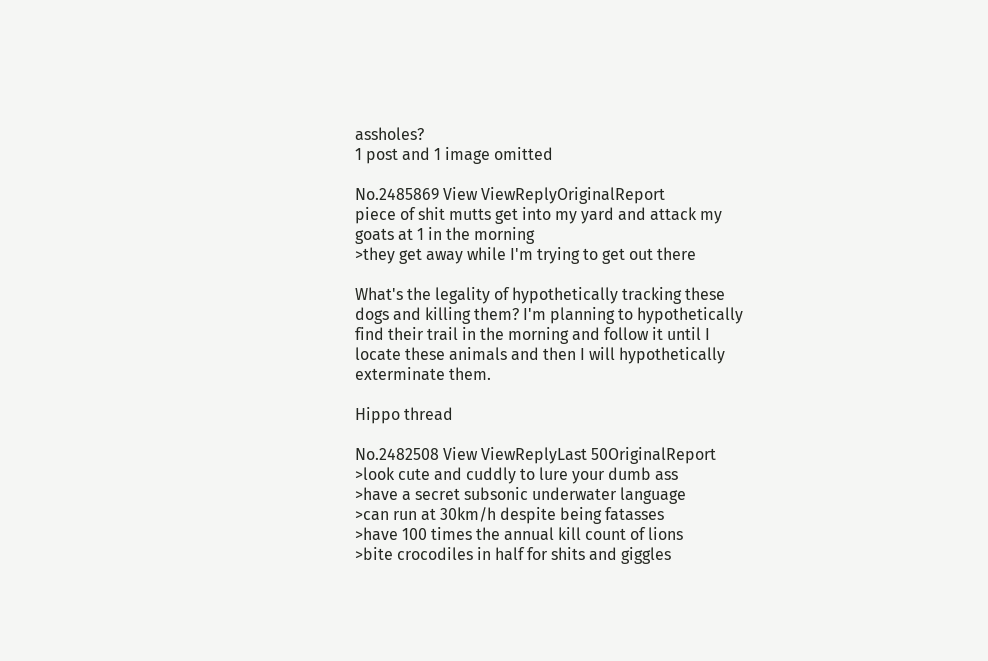assholes?
1 post and 1 image omitted

No.2485869 View ViewReplyOriginalReport
piece of shit mutts get into my yard and attack my goats at 1 in the morning
>they get away while I'm trying to get out there

What's the legality of hypothetically tracking these dogs and killing them? I'm planning to hypothetically find their trail in the morning and follow it until I locate these animals and then I will hypothetically exterminate them.

Hippo thread

No.2482508 View ViewReplyLast 50OriginalReport
>look cute and cuddly to lure your dumb ass
>have a secret subsonic underwater language
>can run at 30km/h despite being fatasses
>have 100 times the annual kill count of lions
>bite crocodiles in half for shits and giggles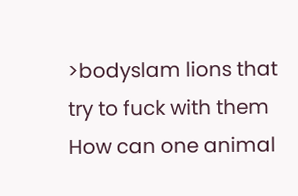>bodyslam lions that try to fuck with them
How can one animal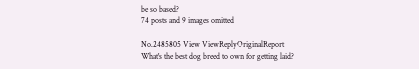be so based?
74 posts and 9 images omitted

No.2485805 View ViewReplyOriginalReport
What's the best dog breed to own for getting laid?